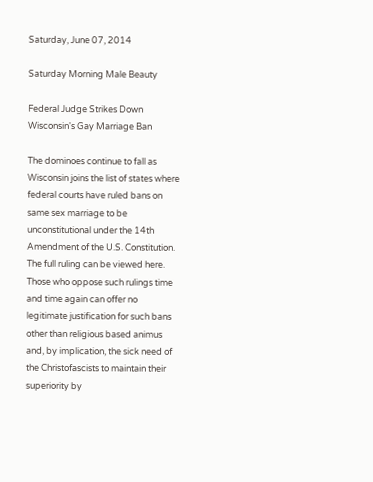Saturday, June 07, 2014

Saturday Morning Male Beauty

Federal Judge Strikes Down Wisconsin's Gay Marriage Ban

The dominoes continue to fall as Wisconsin joins the list of states where federal courts have ruled bans on same sex marriage to be unconstitutional under the 14th Amendment of the U.S. Constitution.  The full ruling can be viewed here. Those who oppose such rulings time and time again can offer no legitimate justification for such bans other than religious based animus and, by implication, the sick need of the Christofascists to maintain their superiority by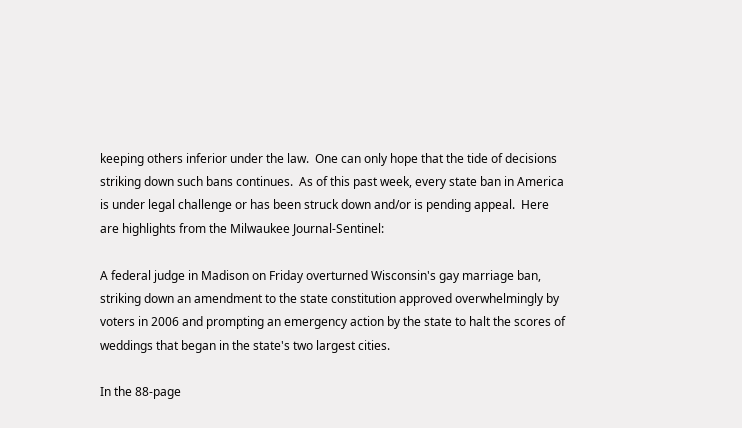keeping others inferior under the law.  One can only hope that the tide of decisions striking down such bans continues.  As of this past week, every state ban in America is under legal challenge or has been struck down and/or is pending appeal.  Here are highlights from the Milwaukee Journal-Sentinel:

A federal judge in Madison on Friday overturned Wisconsin's gay marriage ban, striking down an amendment to the state constitution approved overwhelmingly by voters in 2006 and prompting an emergency action by the state to halt the scores of weddings that began in the state's two largest cities.

In the 88-page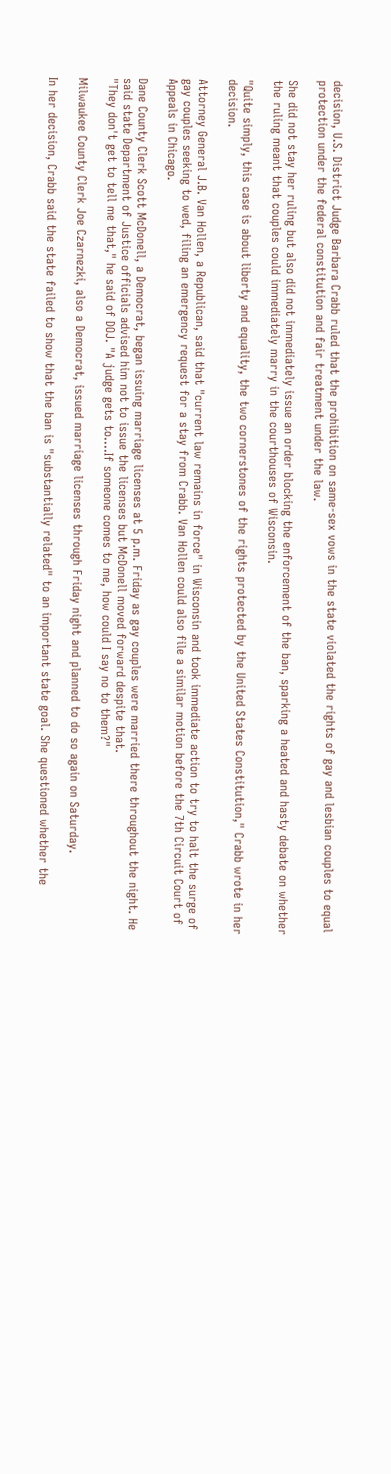decision, U.S. District Judge Barbara Crabb ruled that the prohibition on same-sex vows in the state violated the rights of gay and lesbian couples to equal protection under the federal constitution and fair treatment under the law.

She did not stay her ruling but also did not immediately issue an order blocking the enforcement of the ban, sparking a heated and hasty debate on whether the ruling meant that couples could immediately marry in the courthouses of Wisconsin.

"Quite simply, this case is about liberty and equality, the two cornerstones of the rights protected by the United States Constitution," Crabb wrote in her decision.

Attorney General J.B. Van Hollen, a Republican, said that "current law remains in force" in Wisconsin and took immediate action to try to halt the surge of gay couples seeking to wed, filing an emergency request for a stay from Crabb. Van Hollen could also file a similar motion before the 7th Circuit Court of Appeals in Chicago.

Dane County Clerk Scott McDonell, a Democrat, began issuing marriage licenses at 5 p.m. Friday as gay couples were married there throughout the night. He said state Department of Justice officials advised him not to issue the licenses but McDonell moved forward despite that.
"They don't get to tell me that," he said of DOJ. "A judge gets to....If someone comes to me, how could I say no to them?"

Milwaukee County Clerk Joe Czarnezki, also a Democrat, issued marriage licenses through Friday night and planned to do so again on Saturday.

In her decision, Crabb said the state failed to show that the ban is "substantially related" to an important state goal. She questioned whether the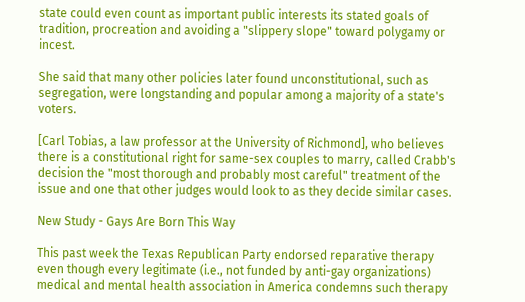state could even count as important public interests its stated goals of tradition, procreation and avoiding a "slippery slope" toward polygamy or incest.

She said that many other policies later found unconstitutional, such as segregation, were longstanding and popular among a majority of a state's voters.

[Carl Tobias, a law professor at the University of Richmond], who believes there is a constitutional right for same-sex couples to marry, called Crabb's decision the "most thorough and probably most careful" treatment of the issue and one that other judges would look to as they decide similar cases.

New Study - Gays Are Born This Way

This past week the Texas Republican Party endorsed reparative therapy even though every legitimate (i.e., not funded by anti-gay organizations) medical and mental health association in America condemns such therapy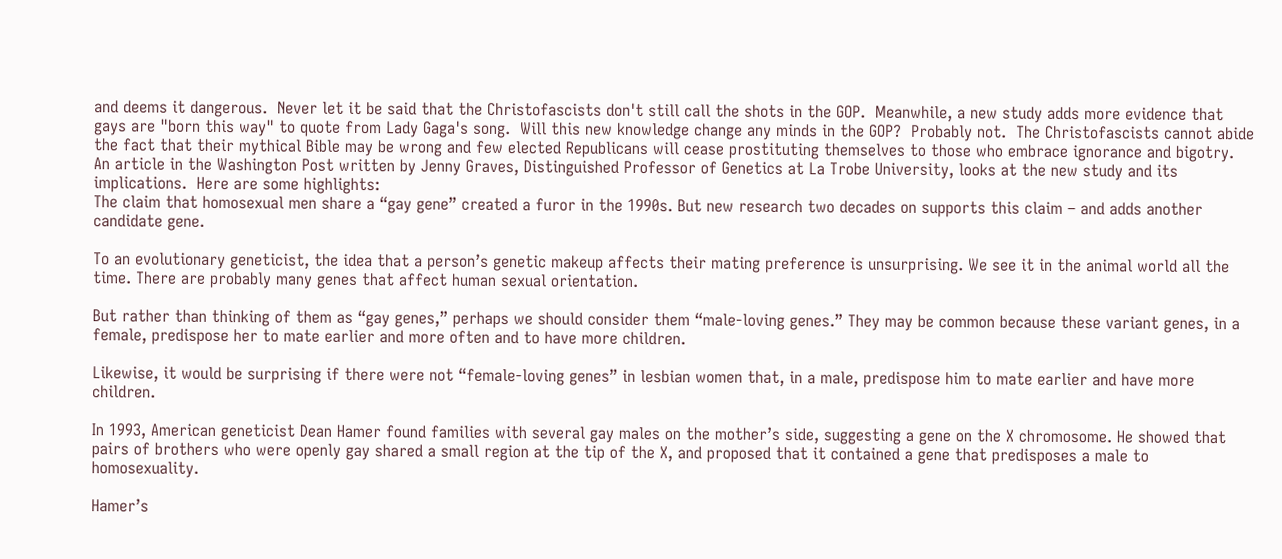and deems it dangerous.  Never let it be said that the Christofascists don't still call the shots in the GOP.  Meanwhile, a new study adds more evidence that gays are "born this way" to quote from Lady Gaga's song.  Will this new knowledge change any minds in the GOP?  Probably not.  The Christofascists cannot abide the fact that their mythical Bible may be wrong and few elected Republicans will cease prostituting themselves to those who embrace ignorance and bigotry.  An article in the Washington Post written by Jenny Graves, Distinguished Professor of Genetics at La Trobe University, looks at the new study and its implications.  Here are some highlights:
The claim that homosexual men share a “gay gene” created a furor in the 1990s. But new research two decades on supports this claim – and adds another candidate gene.

To an evolutionary geneticist, the idea that a person’s genetic makeup affects their mating preference is unsurprising. We see it in the animal world all the time. There are probably many genes that affect human sexual orientation.

But rather than thinking of them as “gay genes,” perhaps we should consider them “male-loving genes.” They may be common because these variant genes, in a female, predispose her to mate earlier and more often and to have more children.

Likewise, it would be surprising if there were not “female-loving genes” in lesbian women that, in a male, predispose him to mate earlier and have more children.

In 1993, American geneticist Dean Hamer found families with several gay males on the mother’s side, suggesting a gene on the X chromosome. He showed that pairs of brothers who were openly gay shared a small region at the tip of the X, and proposed that it contained a gene that predisposes a male to homosexuality.

Hamer’s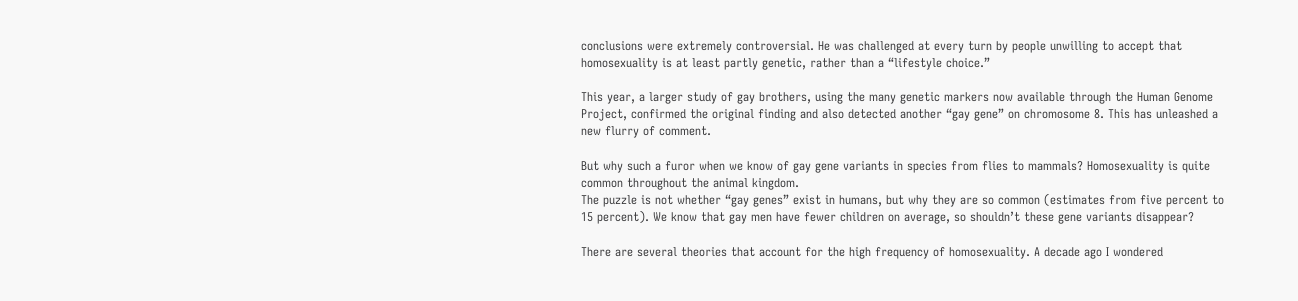conclusions were extremely controversial. He was challenged at every turn by people unwilling to accept that homosexuality is at least partly genetic, rather than a “lifestyle choice.”

This year, a larger study of gay brothers, using the many genetic markers now available through the Human Genome Project, confirmed the original finding and also detected another “gay gene” on chromosome 8. This has unleashed a new flurry of comment.

But why such a furor when we know of gay gene variants in species from flies to mammals? Homosexuality is quite common throughout the animal kingdom.
The puzzle is not whether “gay genes” exist in humans, but why they are so common (estimates from five percent to 15 percent). We know that gay men have fewer children on average, so shouldn’t these gene variants disappear?

There are several theories that account for the high frequency of homosexuality. A decade ago I wondered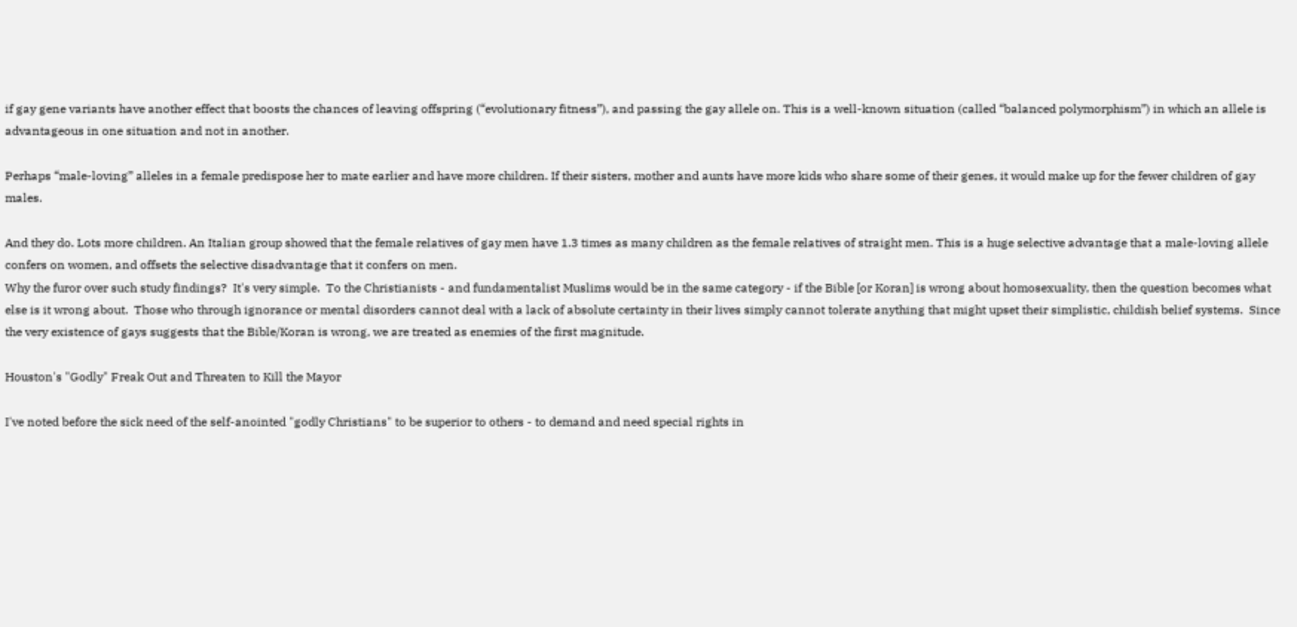if gay gene variants have another effect that boosts the chances of leaving offspring (“evolutionary fitness”), and passing the gay allele on. This is a well-known situation (called “balanced polymorphism”) in which an allele is advantageous in one situation and not in another.

Perhaps “male-loving” alleles in a female predispose her to mate earlier and have more children. If their sisters, mother and aunts have more kids who share some of their genes, it would make up for the fewer children of gay males.

And they do. Lots more children. An Italian group showed that the female relatives of gay men have 1.3 times as many children as the female relatives of straight men. This is a huge selective advantage that a male-loving allele confers on women, and offsets the selective disadvantage that it confers on men.
Why the furor over such study findings?  It's very simple.  To the Christianists - and fundamentalist Muslims would be in the same category - if the Bible [or Koran] is wrong about homosexuality, then the question becomes what else is it wrong about.  Those who through ignorance or mental disorders cannot deal with a lack of absolute certainty in their lives simply cannot tolerate anything that might upset their simplistic, childish belief systems.  Since the very existence of gays suggests that the Bible/Koran is wrong, we are treated as enemies of the first magnitude.

Houston's "Godly" Freak Out and Threaten to Kill the Mayor

I've noted before the sick need of the self-anointed "godly Christians" to be superior to others - to demand and need special rights in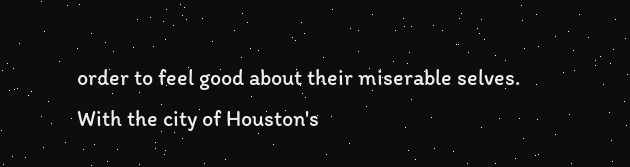order to feel good about their miserable selves.  With the city of Houston's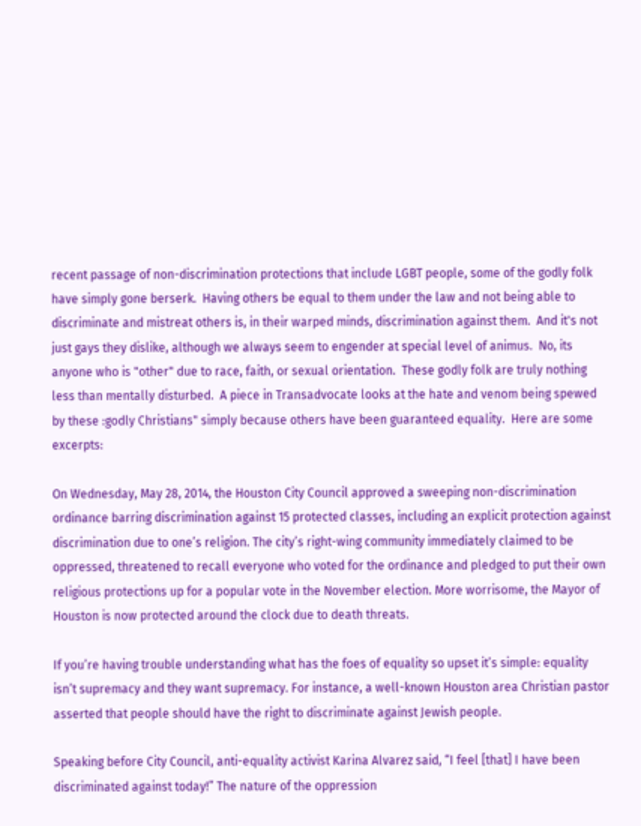recent passage of non-discrimination protections that include LGBT people, some of the godly folk have simply gone berserk.  Having others be equal to them under the law and not being able to discriminate and mistreat others is, in their warped minds, discrimination against them.  And it's not just gays they dislike, although we always seem to engender at special level of animus.  No, its anyone who is "other" due to race, faith, or sexual orientation.  These godly folk are truly nothing less than mentally disturbed.  A piece in Transadvocate looks at the hate and venom being spewed by these :godly Christians" simply because others have been guaranteed equality.  Here are some excerpts:

On Wednesday, May 28, 2014, the Houston City Council approved a sweeping non-discrimination ordinance barring discrimination against 15 protected classes, including an explicit protection against discrimination due to one’s religion. The city’s right-wing community immediately claimed to be oppressed, threatened to recall everyone who voted for the ordinance and pledged to put their own religious protections up for a popular vote in the November election. More worrisome, the Mayor of Houston is now protected around the clock due to death threats.

If you’re having trouble understanding what has the foes of equality so upset it’s simple: equality isn’t supremacy and they want supremacy. For instance, a well-known Houston area Christian pastor asserted that people should have the right to discriminate against Jewish people.

Speaking before City Council, anti-equality activist Karina Alvarez said, “I feel [that] I have been discriminated against today!” The nature of the oppression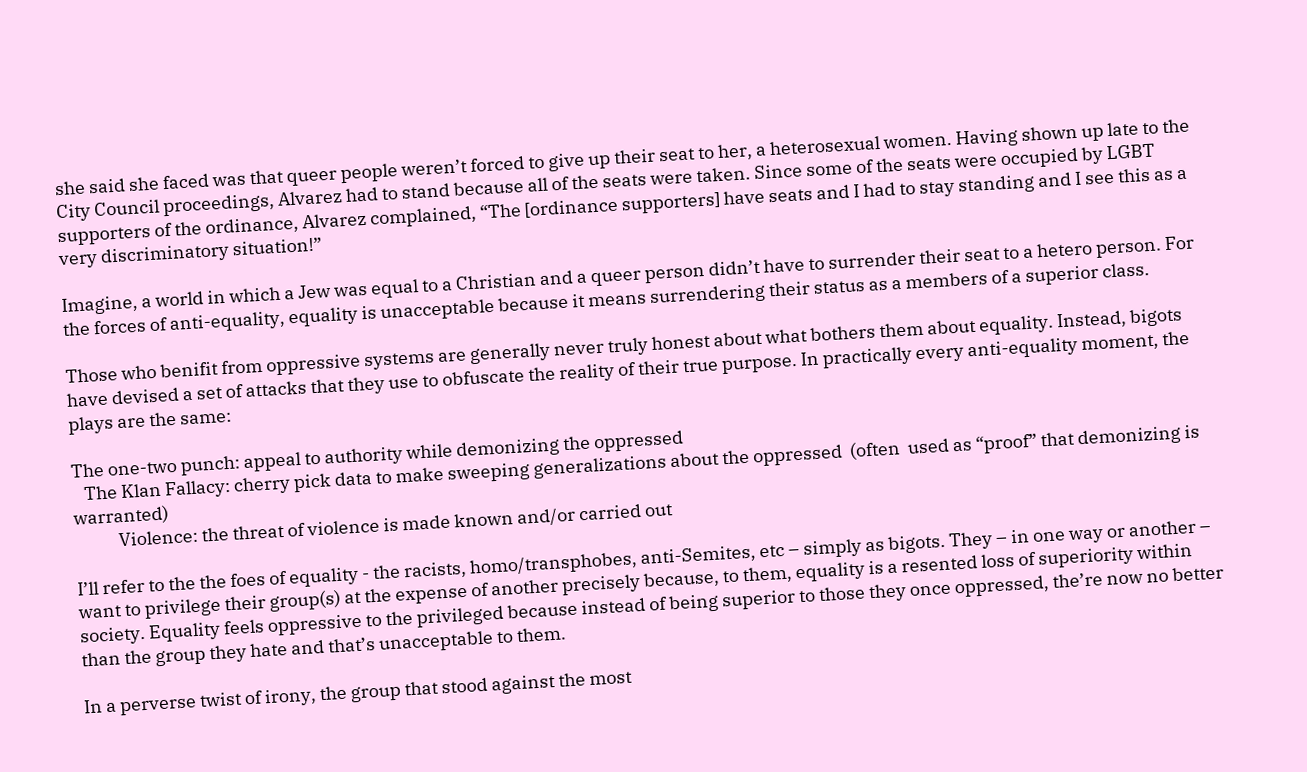she said she faced was that queer people weren’t forced to give up their seat to her, a heterosexual women. Having shown up late to the City Council proceedings, Alvarez had to stand because all of the seats were taken. Since some of the seats were occupied by LGBT supporters of the ordinance, Alvarez complained, “The [ordinance supporters] have seats and I had to stay standing and I see this as a very discriminatory situation!”

Imagine, a world in which a Jew was equal to a Christian and a queer person didn’t have to surrender their seat to a hetero person. For the forces of anti-equality, equality is unacceptable because it means surrendering their status as a members of a superior class.

Those who benifit from oppressive systems are generally never truly honest about what bothers them about equality. Instead, bigots have devised a set of attacks that they use to obfuscate the reality of their true purpose. In practically every anti-equality moment, the plays are the same:

The one-two punch: appeal to authority while demonizing the oppressed
   The Klan Fallacy: cherry pick data to make sweeping generalizations about the oppressed  (often  used as “proof” that demonizing is warranted)
           Violence: the threat of violence is made known and/or carried out

I’ll refer to the the foes of equality - the racists, homo/transphobes, anti-Semites, etc – simply as bigots. They – in one way or another – want to privilege their group(s) at the expense of another precisely because, to them, equality is a resented loss of superiority within society. Equality feels oppressive to the privileged because instead of being superior to those they once oppressed, the’re now no better than the group they hate and that’s unacceptable to them.

In a perverse twist of irony, the group that stood against the most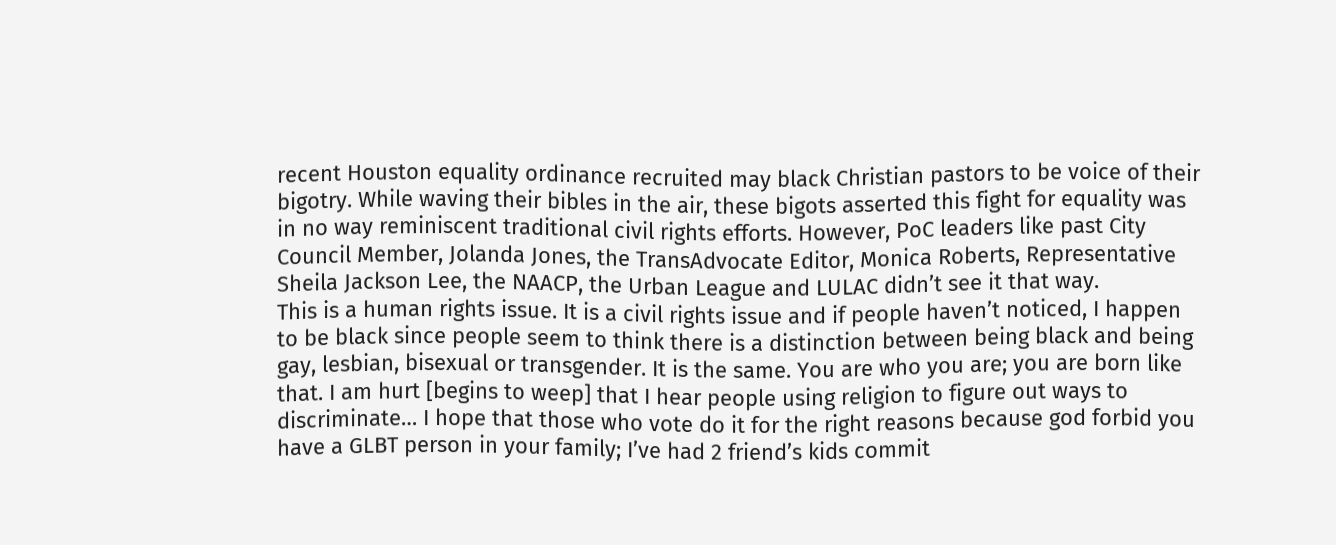recent Houston equality ordinance recruited may black Christian pastors to be voice of their bigotry. While waving their bibles in the air, these bigots asserted this fight for equality was in no way reminiscent traditional civil rights efforts. However, PoC leaders like past City Council Member, Jolanda Jones, the TransAdvocate Editor, Monica Roberts, Representative Sheila Jackson Lee, the NAACP, the Urban League and LULAC didn’t see it that way.
This is a human rights issue. It is a civil rights issue and if people haven’t noticed, I happen to be black since people seem to think there is a distinction between being black and being gay, lesbian, bisexual or transgender. It is the same. You are who you are; you are born like that. I am hurt [begins to weep] that I hear people using religion to figure out ways to discriminate… I hope that those who vote do it for the right reasons because god forbid you have a GLBT person in your family; I’ve had 2 friend’s kids commit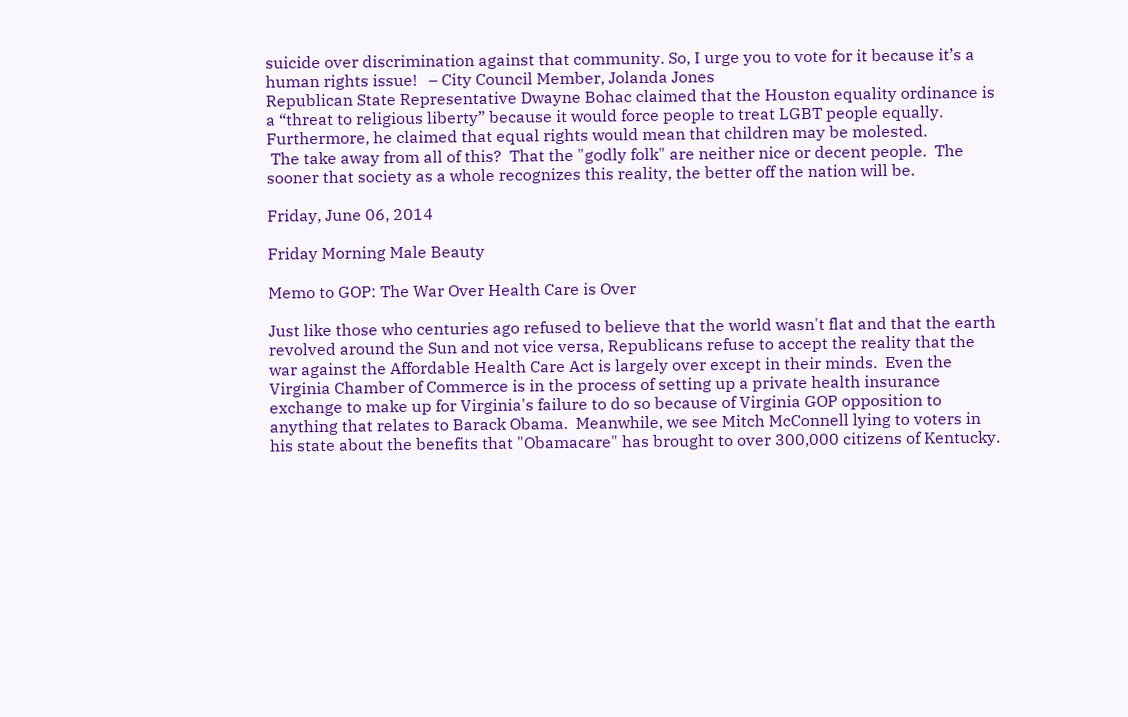suicide over discrimination against that community. So, I urge you to vote for it because it’s a human rights issue!   – City Council Member, Jolanda Jones
Republican State Representative Dwayne Bohac claimed that the Houston equality ordinance is a “threat to religious liberty” because it would force people to treat LGBT people equally. Furthermore, he claimed that equal rights would mean that children may be molested.
 The take away from all of this?  That the "godly folk" are neither nice or decent people.  The sooner that society as a whole recognizes this reality, the better off the nation will be.

Friday, June 06, 2014

Friday Morning Male Beauty

Memo to GOP: The War Over Health Care is Over

Just like those who centuries ago refused to believe that the world wasn't flat and that the earth revolved around the Sun and not vice versa, Republicans refuse to accept the reality that the war against the Affordable Health Care Act is largely over except in their minds.  Even the Virginia Chamber of Commerce is in the process of setting up a private health insurance exchange to make up for Virginia's failure to do so because of Virginia GOP opposition to anything that relates to Barack Obama.  Meanwhile, we see Mitch McConnell lying to voters in his state about the benefits that "Obamacare" has brought to over 300,000 citizens of Kentucky.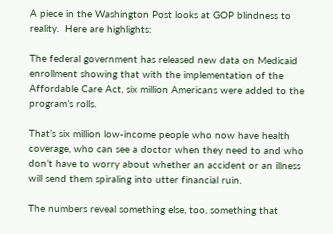A piece in the Washington Post looks at GOP blindness to reality.  Here are highlights:

The federal government has released new data on Medicaid enrollment showing that with the implementation of the Affordable Care Act, six million Americans were added to the program’s rolls.

That’s six million low-income people who now have health coverage, who can see a doctor when they need to and who don’t have to worry about whether an accident or an illness will send them spiraling into utter financial ruin.

The numbers reveal something else, too, something that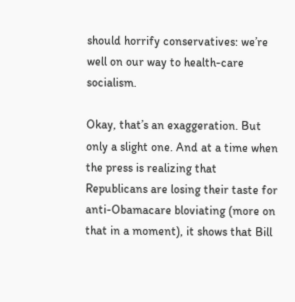should horrify conservatives: we’re well on our way to health-care socialism.

Okay, that’s an exaggeration. But only a slight one. And at a time when the press is realizing that Republicans are losing their taste for anti-Obamacare bloviating (more on that in a moment), it shows that Bill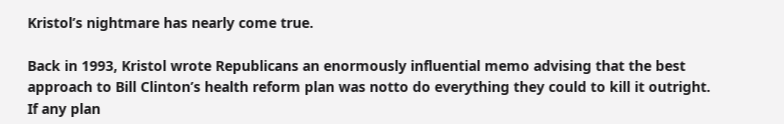Kristol’s nightmare has nearly come true.

Back in 1993, Kristol wrote Republicans an enormously influential memo advising that the best approach to Bill Clinton’s health reform plan was notto do everything they could to kill it outright. If any plan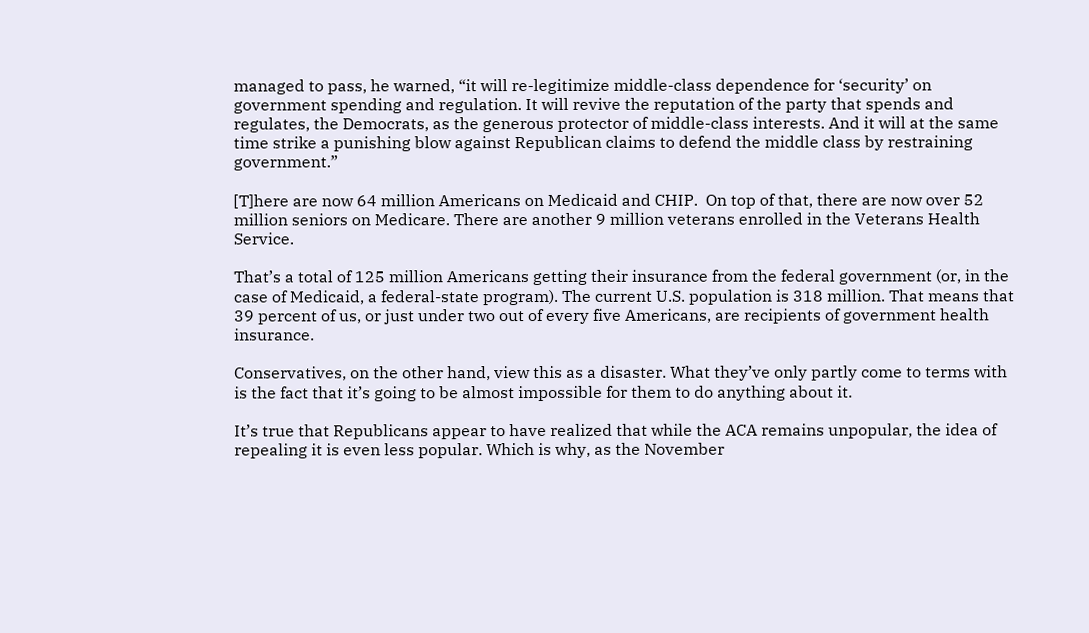managed to pass, he warned, “it will re-legitimize middle-class dependence for ‘security’ on government spending and regulation. It will revive the reputation of the party that spends and regulates, the Democrats, as the generous protector of middle-class interests. And it will at the same time strike a punishing blow against Republican claims to defend the middle class by restraining government.”

[T]here are now 64 million Americans on Medicaid and CHIP.  On top of that, there are now over 52 million seniors on Medicare. There are another 9 million veterans enrolled in the Veterans Health Service.

That’s a total of 125 million Americans getting their insurance from the federal government (or, in the case of Medicaid, a federal-state program). The current U.S. population is 318 million. That means that 39 percent of us, or just under two out of every five Americans, are recipients of government health insurance.

Conservatives, on the other hand, view this as a disaster. What they’ve only partly come to terms with is the fact that it’s going to be almost impossible for them to do anything about it.

It’s true that Republicans appear to have realized that while the ACA remains unpopular, the idea of repealing it is even less popular. Which is why, as the November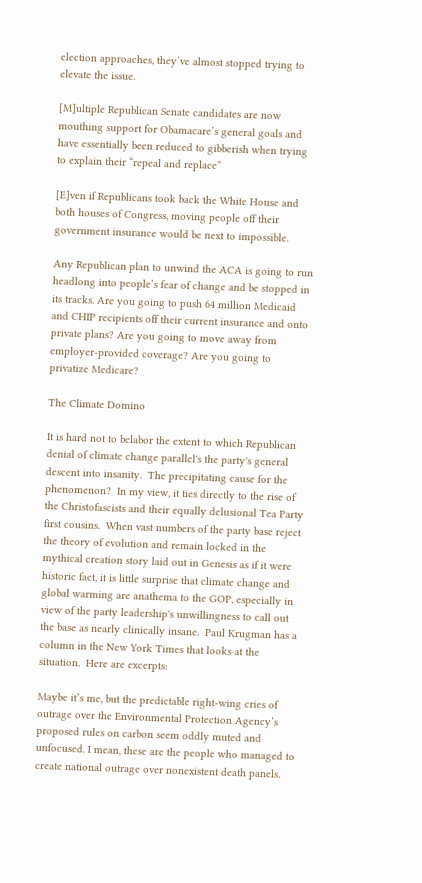election approaches, they’ve almost stopped trying to elevate the issue.

[M]ultiple Republican Senate candidates are now mouthing support for Obamacare’s general goals and have essentially been reduced to gibberish when trying to explain their “repeal and replace”

[E]ven if Republicans took back the White House and both houses of Congress, moving people off their government insurance would be next to impossible.

Any Republican plan to unwind the ACA is going to run headlong into people’s fear of change and be stopped in its tracks. Are you going to push 64 million Medicaid and CHIP recipients off their current insurance and onto private plans? Are you going to move away from employer-provided coverage? Are you going to privatize Medicare?

The Climate Domino

It is hard not to belabor the extent to which Republican denial of climate change parallel's the party's general descent into insanity.  The precipitating cause for the phenomenon?  In my view, it ties directly to the rise of the Christofascists and their equally delusional Tea Party first cousins.  When vast numbers of the party base reject the theory of evolution and remain locked in the mythical creation story laid out in Genesis as if it were historic fact, it is little surprise that climate change and global warming are anathema to the GOP, especially in view of the party leadership's unwillingness to call out the base as nearly clinically insane.  Paul Krugman has a column in the New York Times that looks at the situation.  Here are excerpts:

Maybe it’s me, but the predictable right-wing cries of outrage over the Environmental Protection Agency’s proposed rules on carbon seem oddly muted and unfocused. I mean, these are the people who managed to create national outrage over nonexistent death panels.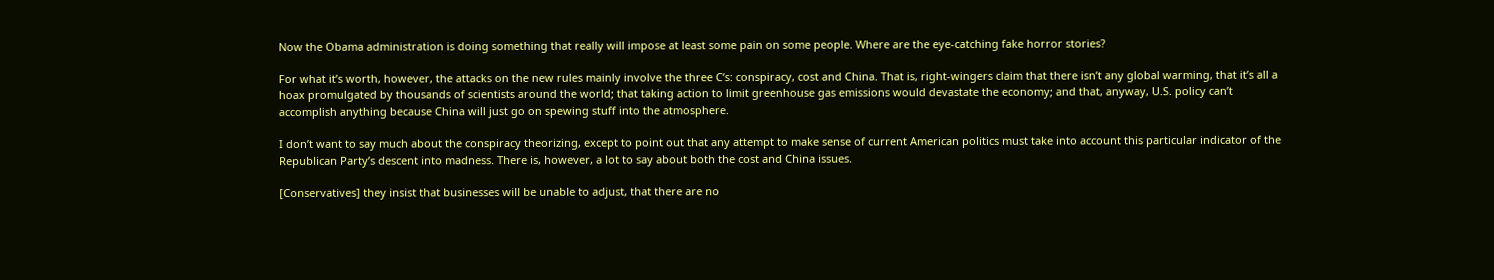Now the Obama administration is doing something that really will impose at least some pain on some people. Where are the eye-catching fake horror stories?

For what it’s worth, however, the attacks on the new rules mainly involve the three C’s: conspiracy, cost and China. That is, right-wingers claim that there isn’t any global warming, that it’s all a hoax promulgated by thousands of scientists around the world; that taking action to limit greenhouse gas emissions would devastate the economy; and that, anyway, U.S. policy can’t accomplish anything because China will just go on spewing stuff into the atmosphere.

I don’t want to say much about the conspiracy theorizing, except to point out that any attempt to make sense of current American politics must take into account this particular indicator of the Republican Party’s descent into madness. There is, however, a lot to say about both the cost and China issues.

[Conservatives] they insist that businesses will be unable to adjust, that there are no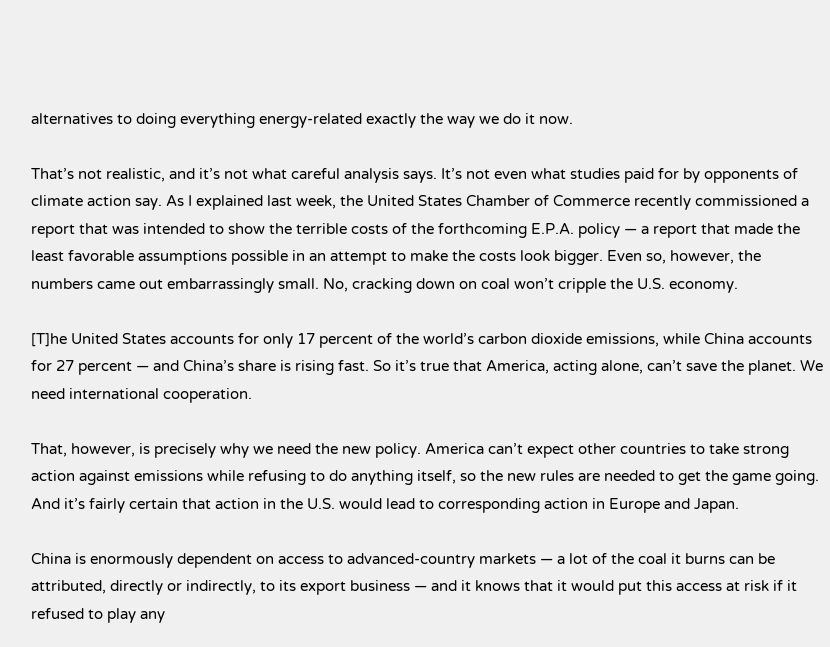alternatives to doing everything energy-related exactly the way we do it now.

That’s not realistic, and it’s not what careful analysis says. It’s not even what studies paid for by opponents of climate action say. As I explained last week, the United States Chamber of Commerce recently commissioned a report that was intended to show the terrible costs of the forthcoming E.P.A. policy — a report that made the least favorable assumptions possible in an attempt to make the costs look bigger. Even so, however, the numbers came out embarrassingly small. No, cracking down on coal won’t cripple the U.S. economy.

[T]he United States accounts for only 17 percent of the world’s carbon dioxide emissions, while China accounts for 27 percent — and China’s share is rising fast. So it’s true that America, acting alone, can’t save the planet. We need international cooperation.

That, however, is precisely why we need the new policy. America can’t expect other countries to take strong action against emissions while refusing to do anything itself, so the new rules are needed to get the game going. And it’s fairly certain that action in the U.S. would lead to corresponding action in Europe and Japan.

China is enormously dependent on access to advanced-country markets — a lot of the coal it burns can be attributed, directly or indirectly, to its export business — and it knows that it would put this access at risk if it refused to play any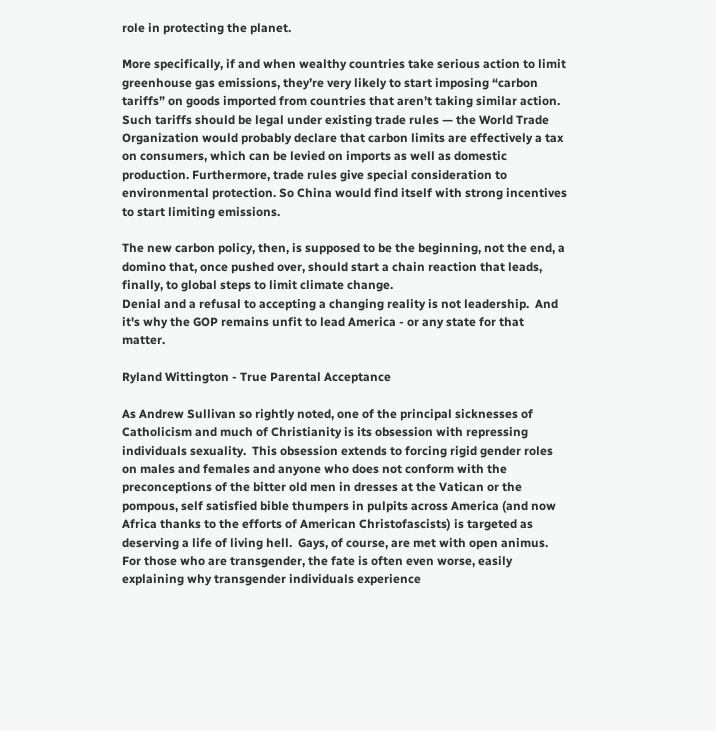role in protecting the planet.

More specifically, if and when wealthy countries take serious action to limit greenhouse gas emissions, they’re very likely to start imposing “carbon tariffs” on goods imported from countries that aren’t taking similar action. Such tariffs should be legal under existing trade rules — the World Trade Organization would probably declare that carbon limits are effectively a tax on consumers, which can be levied on imports as well as domestic production. Furthermore, trade rules give special consideration to environmental protection. So China would find itself with strong incentives to start limiting emissions.

The new carbon policy, then, is supposed to be the beginning, not the end, a domino that, once pushed over, should start a chain reaction that leads, finally, to global steps to limit climate change.
Denial and a refusal to accepting a changing reality is not leadership.  And it's why the GOP remains unfit to lead America - or any state for that matter.

Ryland Wittington - True Parental Acceptance

As Andrew Sullivan so rightly noted, one of the principal sicknesses of Catholicism and much of Christianity is its obsession with repressing individuals sexuality.  This obsession extends to forcing rigid gender roles on males and females and anyone who does not conform with the preconceptions of the bitter old men in dresses at the Vatican or the pompous, self satisfied bible thumpers in pulpits across America (and now Africa thanks to the efforts of American Christofascists) is targeted as deserving a life of living hell.  Gays, of course, are met with open animus.  For those who are transgender, the fate is often even worse, easily explaining why transgender individuals experience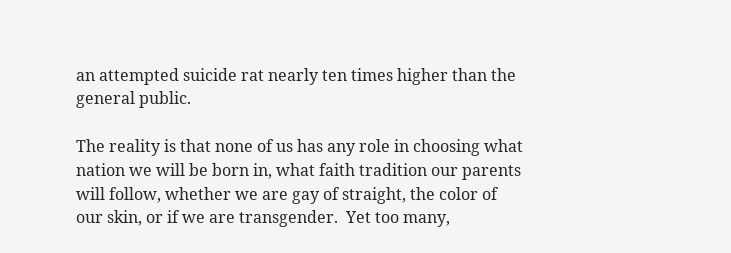an attempted suicide rat nearly ten times higher than the general public.

The reality is that none of us has any role in choosing what nation we will be born in, what faith tradition our parents will follow, whether we are gay of straight, the color of our skin, or if we are transgender.  Yet too many,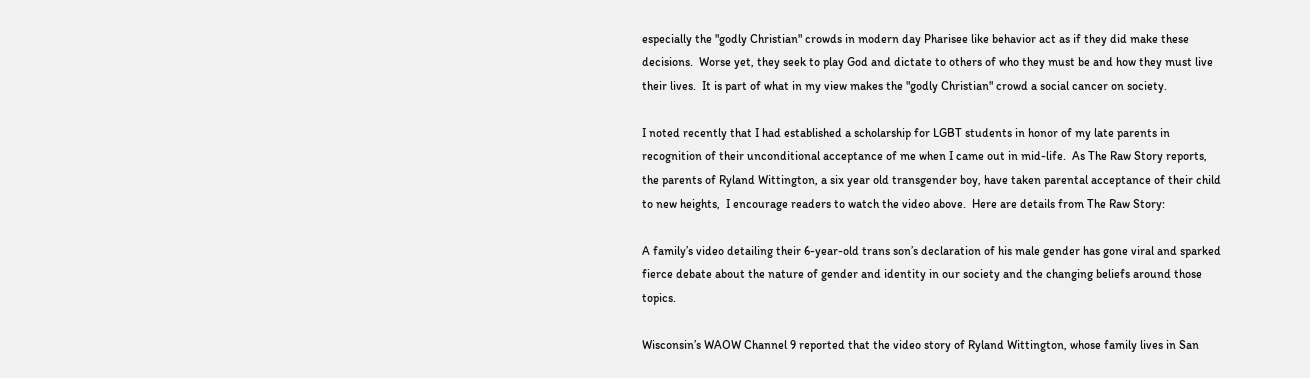especially the "godly Christian" crowds in modern day Pharisee like behavior act as if they did make these decisions.  Worse yet, they seek to play God and dictate to others of who they must be and how they must live their lives.  It is part of what in my view makes the "godly Christian" crowd a social cancer on society.

I noted recently that I had established a scholarship for LGBT students in honor of my late parents in recognition of their unconditional acceptance of me when I came out in mid-life.  As The Raw Story reports, the parents of Ryland Wittington, a six year old transgender boy, have taken parental acceptance of their child to new heights,  I encourage readers to watch the video above.  Here are details from The Raw Story:

A family’s video detailing their 6-year-old trans son’s declaration of his male gender has gone viral and sparked fierce debate about the nature of gender and identity in our society and the changing beliefs around those topics.

Wisconsin’s WAOW Channel 9 reported that the video story of Ryland Wittington, whose family lives in San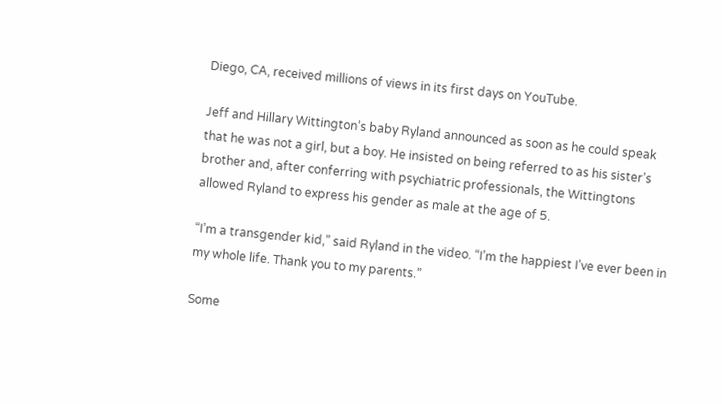Diego, CA, received millions of views in its first days on YouTube.

Jeff and Hillary Wittington’s baby Ryland announced as soon as he could speak that he was not a girl, but a boy. He insisted on being referred to as his sister’s brother and, after conferring with psychiatric professionals, the Wittingtons allowed Ryland to express his gender as male at the age of 5.

“I’m a transgender kid,” said Ryland in the video. “I’m the happiest I’ve ever been in my whole life. Thank you to my parents.”

Some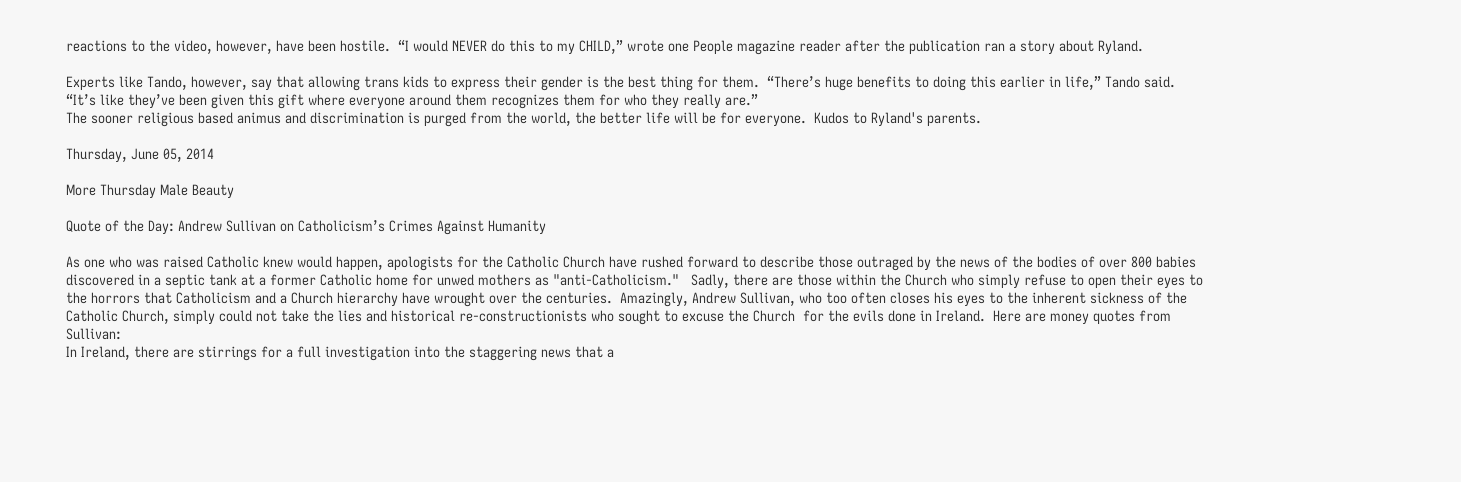reactions to the video, however, have been hostile.  “I would NEVER do this to my CHILD,” wrote one People magazine reader after the publication ran a story about Ryland.

Experts like Tando, however, say that allowing trans kids to express their gender is the best thing for them.  “There’s huge benefits to doing this earlier in life,” Tando said. “It’s like they’ve been given this gift where everyone around them recognizes them for who they really are.”
The sooner religious based animus and discrimination is purged from the world, the better life will be for everyone.  Kudos to Ryland's parents.

Thursday, June 05, 2014

More Thursday Male Beauty

Quote of the Day: Andrew Sullivan on Catholicism’s Crimes Against Humanity

As one who was raised Catholic knew would happen, apologists for the Catholic Church have rushed forward to describe those outraged by the news of the bodies of over 800 babies discovered in a septic tank at a former Catholic home for unwed mothers as "anti-Catholicism."   Sadly, there are those within the Church who simply refuse to open their eyes to the horrors that Catholicism and a Church hierarchy have wrought over the centuries.  Amazingly, Andrew Sullivan, who too often closes his eyes to the inherent sickness of the Catholic Church, simply could not take the lies and historical re-constructionists who sought to excuse the Church  for the evils done in Ireland.  Here are money quotes from Sullivan:
In Ireland, there are stirrings for a full investigation into the staggering news that a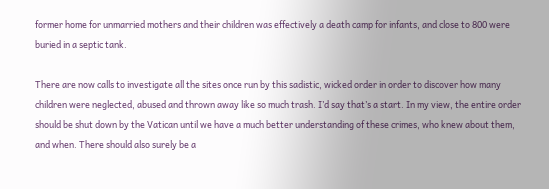former home for unmarried mothers and their children was effectively a death camp for infants, and close to 800 were buried in a septic tank.

There are now calls to investigate all the sites once run by this sadistic, wicked order in order to discover how many children were neglected, abused and thrown away like so much trash. I’d say that’s a start. In my view, the entire order should be shut down by the Vatican until we have a much better understanding of these crimes, who knew about them, and when. There should also surely be a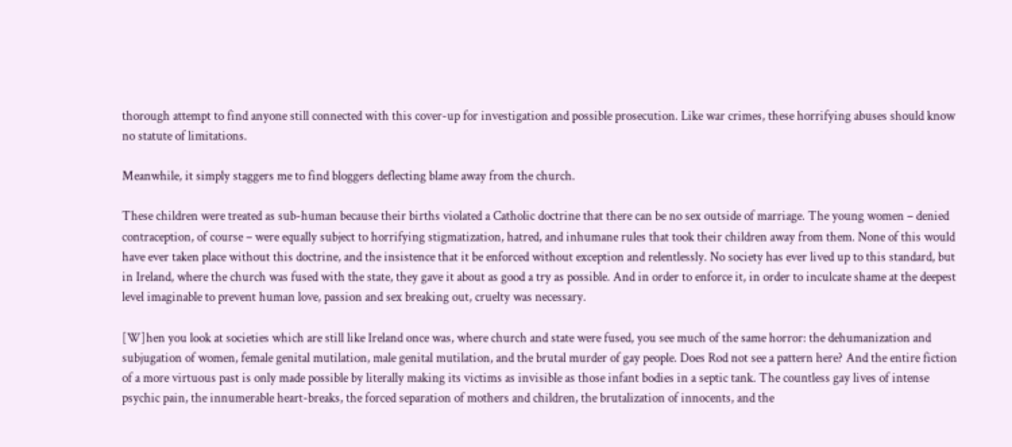thorough attempt to find anyone still connected with this cover-up for investigation and possible prosecution. Like war crimes, these horrifying abuses should know no statute of limitations.

Meanwhile, it simply staggers me to find bloggers deflecting blame away from the church.

These children were treated as sub-human because their births violated a Catholic doctrine that there can be no sex outside of marriage. The young women – denied contraception, of course – were equally subject to horrifying stigmatization, hatred, and inhumane rules that took their children away from them. None of this would have ever taken place without this doctrine, and the insistence that it be enforced without exception and relentlessly. No society has ever lived up to this standard, but in Ireland, where the church was fused with the state, they gave it about as good a try as possible. And in order to enforce it, in order to inculcate shame at the deepest level imaginable to prevent human love, passion and sex breaking out, cruelty was necessary.

[W]hen you look at societies which are still like Ireland once was, where church and state were fused, you see much of the same horror: the dehumanization and subjugation of women, female genital mutilation, male genital mutilation, and the brutal murder of gay people. Does Rod not see a pattern here? And the entire fiction of a more virtuous past is only made possible by literally making its victims as invisible as those infant bodies in a septic tank. The countless gay lives of intense psychic pain, the innumerable heart-breaks, the forced separation of mothers and children, the brutalization of innocents, and the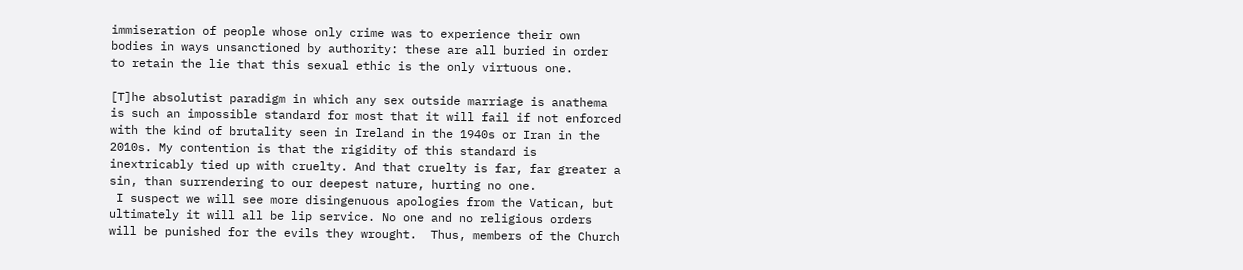immiseration of people whose only crime was to experience their own bodies in ways unsanctioned by authority: these are all buried in order to retain the lie that this sexual ethic is the only virtuous one.

[T]he absolutist paradigm in which any sex outside marriage is anathema is such an impossible standard for most that it will fail if not enforced with the kind of brutality seen in Ireland in the 1940s or Iran in the 2010s. My contention is that the rigidity of this standard is inextricably tied up with cruelty. And that cruelty is far, far greater a sin, than surrendering to our deepest nature, hurting no one.
 I suspect we will see more disingenuous apologies from the Vatican, but ultimately it will all be lip service. No one and no religious orders will be punished for the evils they wrought.  Thus, members of the Church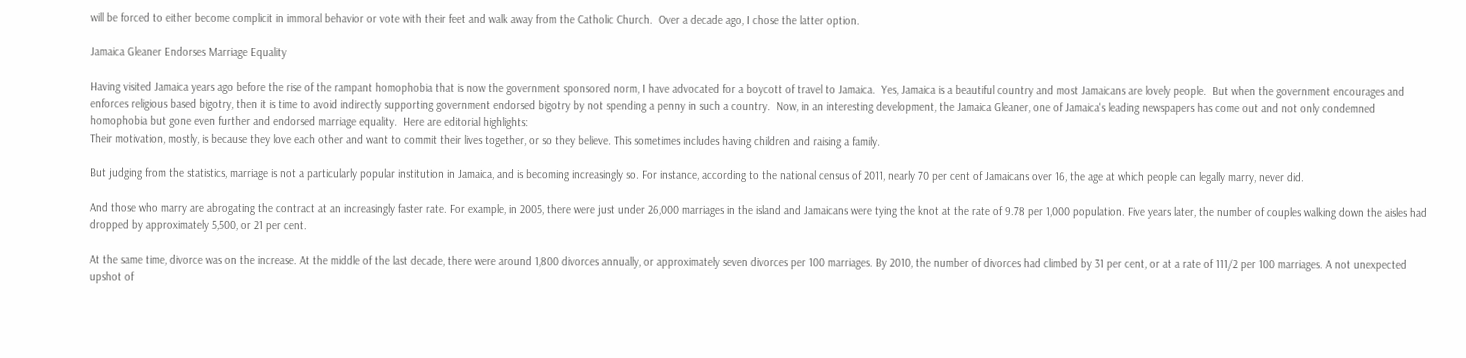will be forced to either become complicit in immoral behavior or vote with their feet and walk away from the Catholic Church.  Over a decade ago, I chose the latter option.

Jamaica Gleaner Endorses Marriage Equality

Having visited Jamaica years ago before the rise of the rampant homophobia that is now the government sponsored norm, I have advocated for a boycott of travel to Jamaica.  Yes, Jamaica is a beautiful country and most Jamaicans are lovely people.  But when the government encourages and enforces religious based bigotry, then it is time to avoid indirectly supporting government endorsed bigotry by not spending a penny in such a country.  Now, in an interesting development, the Jamaica Gleaner, one of Jamaica's leading newspapers has come out and not only condemned homophobia but gone even further and endorsed marriage equality.  Here are editorial highlights:
Their motivation, mostly, is because they love each other and want to commit their lives together, or so they believe. This sometimes includes having children and raising a family.

But judging from the statistics, marriage is not a particularly popular institution in Jamaica, and is becoming increasingly so. For instance, according to the national census of 2011, nearly 70 per cent of Jamaicans over 16, the age at which people can legally marry, never did.

And those who marry are abrogating the contract at an increasingly faster rate. For example, in 2005, there were just under 26,000 marriages in the island and Jamaicans were tying the knot at the rate of 9.78 per 1,000 population. Five years later, the number of couples walking down the aisles had dropped by approximately 5,500, or 21 per cent.

At the same time, divorce was on the increase. At the middle of the last decade, there were around 1,800 divorces annually, or approximately seven divorces per 100 marriages. By 2010, the number of divorces had climbed by 31 per cent, or at a rate of 111/2 per 100 marriages. A not unexpected upshot of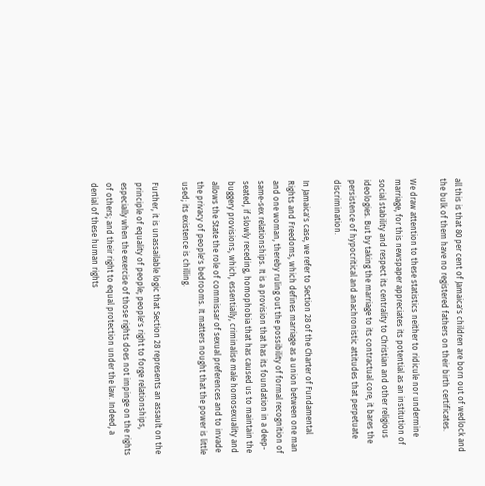all this is that 80 per cent of Jamaica's children are born out of wedlock and the bulk of them have no registered fathers on their birth certificates.

We draw attention to these statistics neither to ridicule nor undermine marriage, for this newspaper appreciates its potential as an institution of social stability and respect its centrality to Christian and other religious ideologies. But by taking the marriage to its contractual core, it bares the persistence of hypocritical and anachronistic attitudes that perpetuate discrimination.

In Jamaica's case, we refer to Section 28 of the Charter of Fundamental Rights and Freedoms, which defines marriage as a union between one man and one woman, thereby ruling out the possibility of formal recognition of same-sex relationships. It is a provision that has its foundation in a deep-seated, if slowly receding, homophobia that has caused us to maintain the buggery provisions, which, essentially, criminalise male homosexuality and allows the State the role of commissar of sexual preferences and to invade the privacy of people's bedrooms. It matters nought that the power is little used; its existence is chilling.

Further, it is unassailable logic that Section 28 represents an assault on the principle of equality of people; people's right to forge relationships, especially when the exercise of those rights does not impinge on the rights of others; and their right to equal protection under the law. Indeed, a denial of these human rights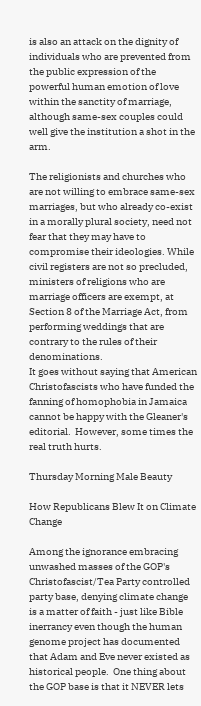is also an attack on the dignity of individuals who are prevented from the public expression of the powerful human emotion of love within the sanctity of marriage, although same-sex couples could well give the institution a shot in the arm.

The religionists and churches who are not willing to embrace same-sex marriages, but who already co-exist in a morally plural society, need not fear that they may have to compromise their ideologies. While civil registers are not so precluded, ministers of religions who are marriage officers are exempt, at Section 8 of the Marriage Act, from performing weddings that are contrary to the rules of their denominations.
It goes without saying that American Christofascists who have funded the fanning of homophobia in Jamaica cannot be happy with the Gleaner's editorial.  However, some times the real truth hurts.

Thursday Morning Male Beauty

How Republicans Blew It on Climate Change

Among the ignorance embracing unwashed masses of the GOP's Christofascist/Tea Party controlled party base, denying climate change is a matter of faith - just like Bible inerrancy even though the human genome project has documented that Adam and Eve never existed as historical people.  One thing about the GOP base is that it NEVER lets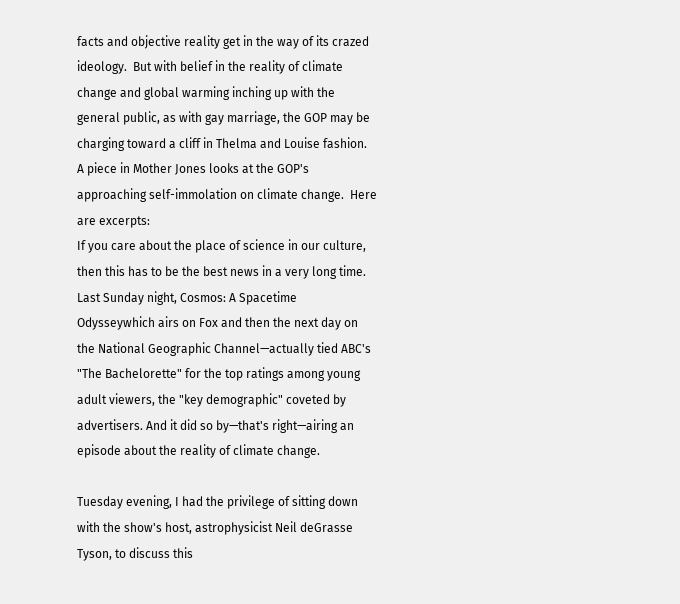facts and objective reality get in the way of its crazed ideology.  But with belief in the reality of climate change and global warming inching up with the general public, as with gay marriage, the GOP may be charging toward a cliff in Thelma and Louise fashion.  A piece in Mother Jones looks at the GOP's approaching self-immolation on climate change.  Here are excerpts:
If you care about the place of science in our culture, then this has to be the best news in a very long time. Last Sunday night, Cosmos: A Spacetime Odysseywhich airs on Fox and then the next day on the National Geographic Channel—actually tied ABC's "The Bachelorette" for the top ratings among young adult viewers, the "key demographic" coveted by advertisers. And it did so by—that's right—airing an episode about the reality of climate change.

Tuesday evening, I had the privilege of sitting down with the show's host, astrophysicist Neil deGrasse Tyson, to discuss this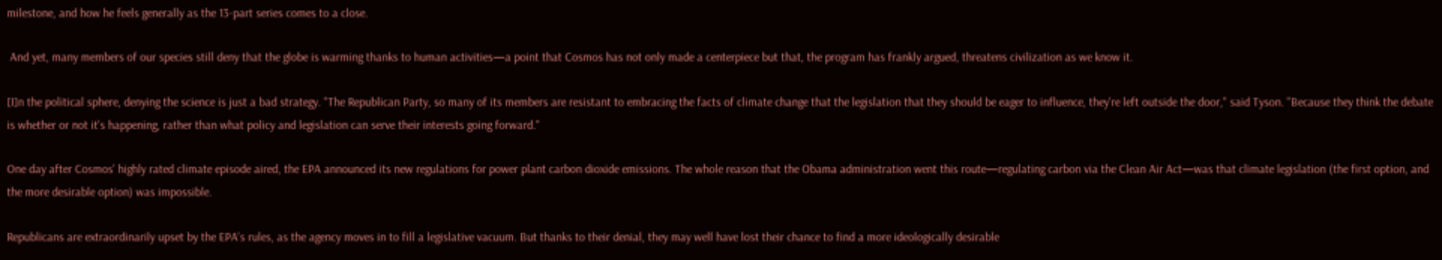milestone, and how he feels generally as the 13-part series comes to a close.

 And yet, many members of our species still deny that the globe is warming thanks to human activities—a point that Cosmos has not only made a centerpiece but that, the program has frankly argued, threatens civilization as we know it.

[I]n the political sphere, denying the science is just a bad strategy. "The Republican Party, so many of its members are resistant to embracing the facts of climate change that the legislation that they should be eager to influence, they're left outside the door," said Tyson. "Because they think the debate is whether or not it's happening, rather than what policy and legislation can serve their interests going forward."

One day after Cosmos' highly rated climate episode aired, the EPA announced its new regulations for power plant carbon dioxide emissions. The whole reason that the Obama administration went this route—regulating carbon via the Clean Air Act—was that climate legislation (the first option, and the more desirable option) was impossible.

Republicans are extraordinarily upset by the EPA's rules, as the agency moves in to fill a legislative vacuum. But thanks to their denial, they may well have lost their chance to find a more ideologically desirable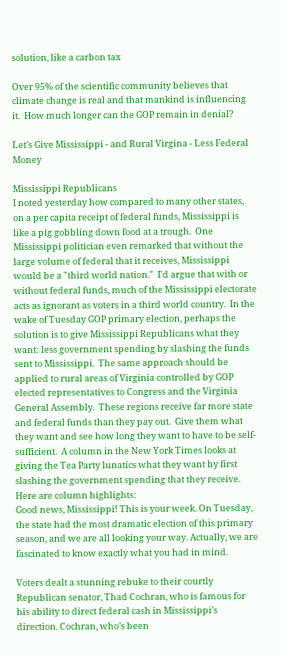solution, like a carbon tax

Over 95% of the scientific community believes that climate change is real and that mankind is influencing it.  How much longer can the GOP remain in denial?

Let’s Give Mississippi - and Rural Virgina - Less Federal Money

Mississippi Republicans
I noted yesterday how compared to many other states, on a per capita receipt of federal funds, Mississippi is like a pig gobbling down food at a trough.  One Mississippi politician even remarked that without the large volume of federal that it receives, Mississippi would be a "third world nation."  I'd argue that with or without federal funds, much of the Mississippi electorate acts as ignorant as voters in a third world country.  In the wake of Tuesday GOP primary election, perhaps the solution is to give Mississippi Republicans what they want: less government spending by slashing the funds sent to Mississippi.  The same approach should be applied to rural areas of Virginia controlled by GOP elected representatives to Congress and the Virginia General Assembly.  These regions receive far more state and federal funds than they pay out.  Give them what they want and see how long they want to have to be self-sufficient.  A column in the New York Times looks at giving the Tea Party lunatics what they want by first slashing the government spending that they receive.  Here are column highlights:
Good news, Mississippi! This is your week. On Tuesday, the state had the most dramatic election of this primary season, and we are all looking your way. Actually, we are fascinated to know exactly what you had in mind.

Voters dealt a stunning rebuke to their courtly Republican senator, Thad Cochran, who is famous for his ability to direct federal cash in Mississippi’s direction. Cochran, who’s been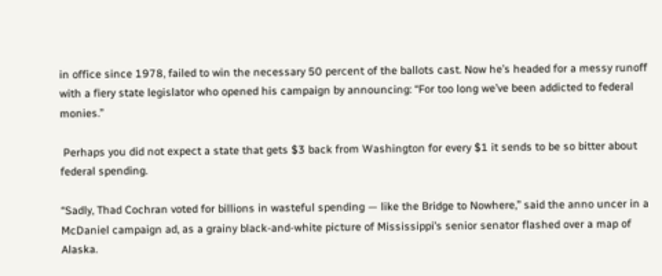in office since 1978, failed to win the necessary 50 percent of the ballots cast. Now he’s headed for a messy runoff with a fiery state legislator who opened his campaign by announcing: “For too long we’ve been addicted to federal monies.”

 Perhaps you did not expect a state that gets $3 back from Washington for every $1 it sends to be so bitter about federal spending.

“Sadly, Thad Cochran voted for billions in wasteful spending — like the Bridge to Nowhere,” said the anno uncer in a McDaniel campaign ad, as a grainy black-and-white picture of Mississippi’s senior senator flashed over a map of Alaska.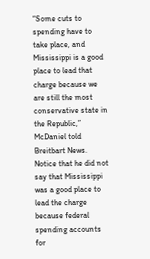“Some cuts to spending have to take place, and Mississippi is a good place to lead that charge because we are still the most conservative state in the Republic,” McDaniel told Breitbart News. Notice that he did not say that Mississippi was a good place to lead the charge because federal spending accounts for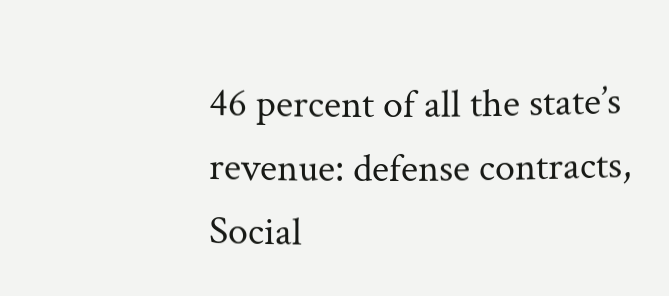46 percent of all the state’s revenue: defense contracts, Social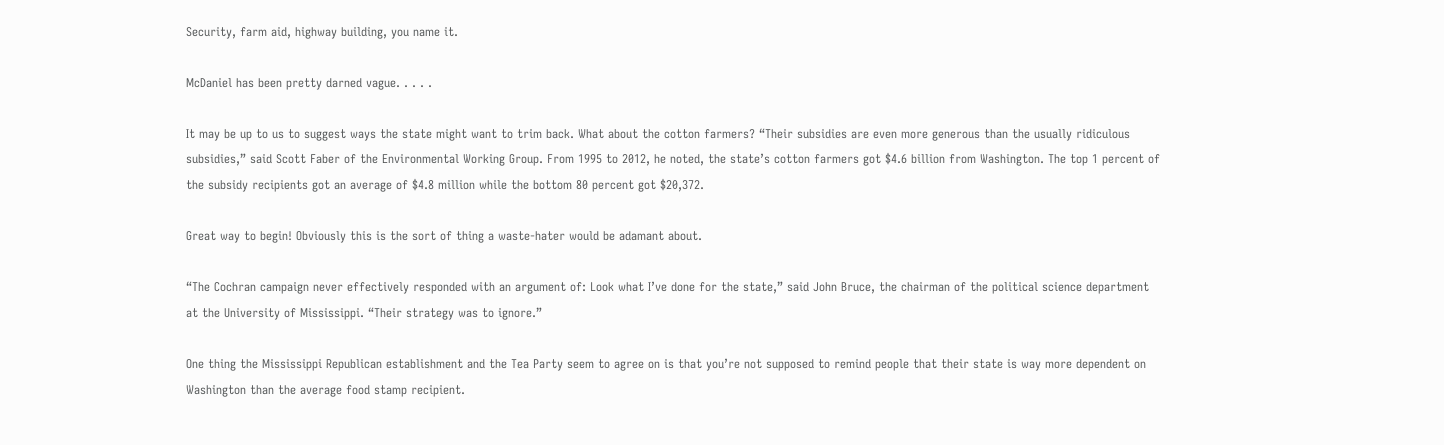Security, farm aid, highway building, you name it.

McDaniel has been pretty darned vague. . . . .

It may be up to us to suggest ways the state might want to trim back. What about the cotton farmers? “Their subsidies are even more generous than the usually ridiculous subsidies,” said Scott Faber of the Environmental Working Group. From 1995 to 2012, he noted, the state’s cotton farmers got $4.6 billion from Washington. The top 1 percent of the subsidy recipients got an average of $4.8 million while the bottom 80 percent got $20,372.

Great way to begin! Obviously this is the sort of thing a waste-hater would be adamant about.

“The Cochran campaign never effectively responded with an argument of: Look what I’ve done for the state,” said John Bruce, the chairman of the political science department at the University of Mississippi. “Their strategy was to ignore.”

One thing the Mississippi Republican establishment and the Tea Party seem to agree on is that you’re not supposed to remind people that their state is way more dependent on Washington than the average food stamp recipient.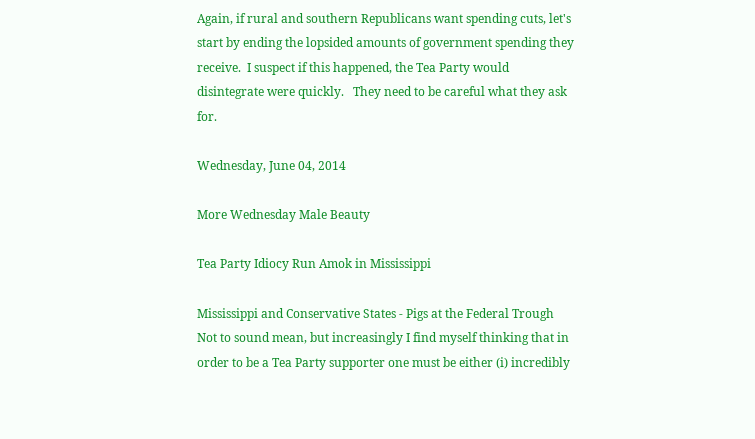Again, if rural and southern Republicans want spending cuts, let's start by ending the lopsided amounts of government spending they receive.  I suspect if this happened, the Tea Party would disintegrate were quickly.   They need to be careful what they ask for.

Wednesday, June 04, 2014

More Wednesday Male Beauty

Tea Party Idiocy Run Amok in Mississippi

Mississippi and Conservative States - Pigs at the Federal Trough
Not to sound mean, but increasingly I find myself thinking that in order to be a Tea Party supporter one must be either (i) incredibly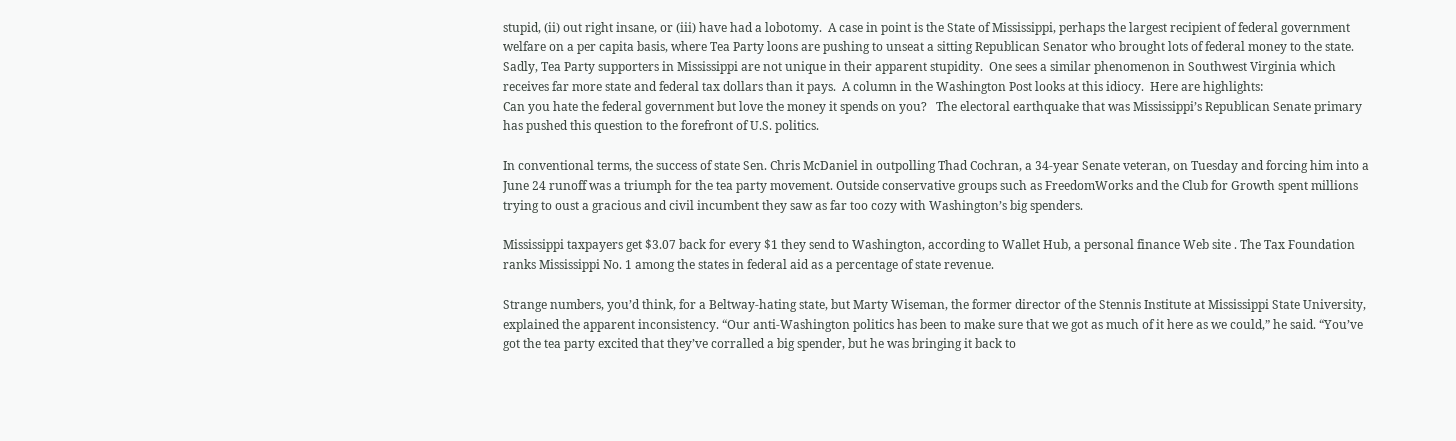stupid, (ii) out right insane, or (iii) have had a lobotomy.  A case in point is the State of Mississippi, perhaps the largest recipient of federal government welfare on a per capita basis, where Tea Party loons are pushing to unseat a sitting Republican Senator who brought lots of federal money to the state.  Sadly, Tea Party supporters in Mississippi are not unique in their apparent stupidity.  One sees a similar phenomenon in Southwest Virginia which receives far more state and federal tax dollars than it pays.  A column in the Washington Post looks at this idiocy.  Here are highlights:
Can you hate the federal government but love the money it spends on you?   The electoral earthquake that was Mississippi’s Republican Senate primary has pushed this question to the forefront of U.S. politics.

In conventional terms, the success of state Sen. Chris McDaniel in outpolling Thad Cochran, a 34-year Senate veteran, on Tuesday and forcing him into a June 24 runoff was a triumph for the tea party movement. Outside conservative groups such as FreedomWorks and the Club for Growth spent millions trying to oust a gracious and civil incumbent they saw as far too cozy with Washington’s big spenders.

Mississippi taxpayers get $3.07 back for every $1 they send to Washington, according to Wallet Hub, a personal finance Web site . The Tax Foundation ranks Mississippi No. 1 among the states in federal aid as a percentage of state revenue.

Strange numbers, you’d think, for a Beltway-hating state, but Marty Wiseman, the former director of the Stennis Institute at Mississippi State University, explained the apparent inconsistency. “Our anti-Washington politics has been to make sure that we got as much of it here as we could,” he said. “You’ve got the tea party excited that they’ve corralled a big spender, but he was bringing it back to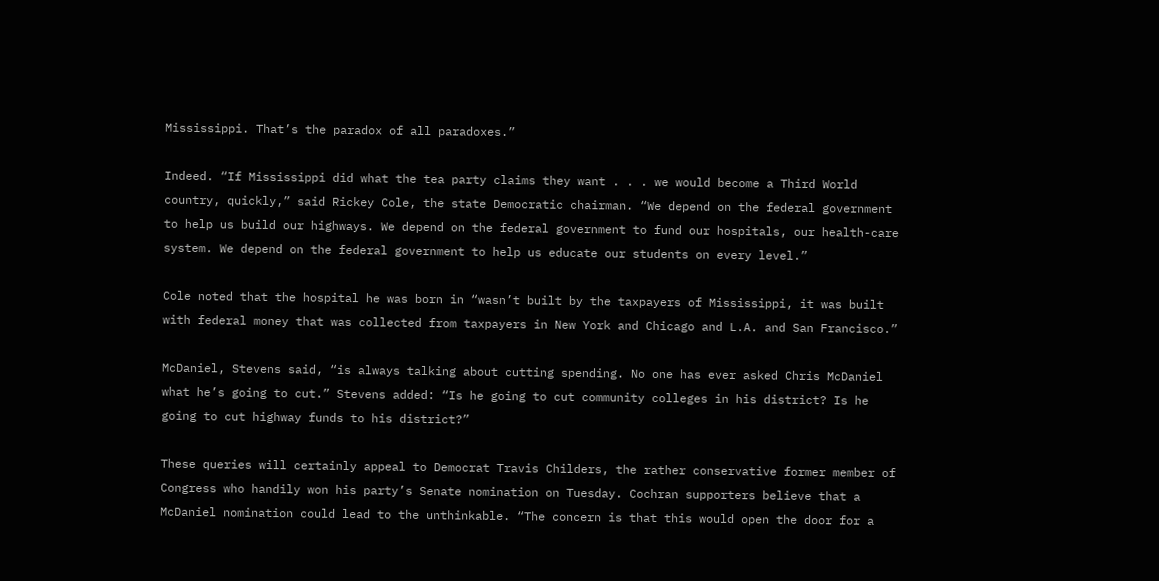Mississippi. That’s the paradox of all paradoxes.”

Indeed. “If Mississippi did what the tea party claims they want . . . we would become a Third World country, quickly,” said Rickey Cole, the state Democratic chairman. “We depend on the federal government to help us build our highways. We depend on the federal government to fund our hospitals, our health-care system. We depend on the federal government to help us educate our students on every level.”

Cole noted that the hospital he was born in “wasn’t built by the taxpayers of Mississippi, it was built with federal money that was collected from taxpayers in New York and Chicago and L.A. and San Francisco.”

McDaniel, Stevens said, “is always talking about cutting spending. No one has ever asked Chris McDaniel what he’s going to cut.” Stevens added: “Is he going to cut community colleges in his district? Is he going to cut highway funds to his district?”

These queries will certainly appeal to Democrat Travis Childers, the rather conservative former member of Congress who handily won his party’s Senate nomination on Tuesday. Cochran supporters believe that a McDaniel nomination could lead to the unthinkable. “The concern is that this would open the door for a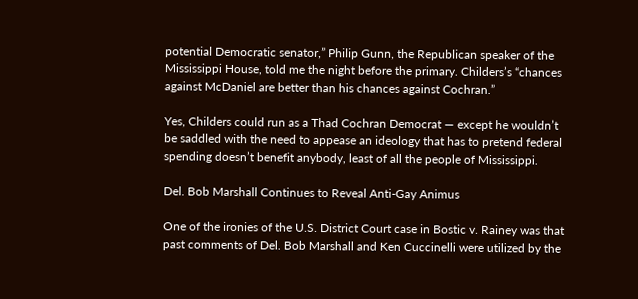potential Democratic senator,” Philip Gunn, the Republican speaker of the Mississippi House, told me the night before the primary. Childers’s “chances against McDaniel are better than his chances against Cochran.”

Yes, Childers could run as a Thad Cochran Democrat — except he wouldn’t be saddled with the need to appease an ideology that has to pretend federal spending doesn’t benefit anybody, least of all the people of Mississippi.

Del. Bob Marshall Continues to Reveal Anti-Gay Animus

One of the ironies of the U.S. District Court case in Bostic v. Rainey was that past comments of Del. Bob Marshall and Ken Cuccinelli were utilized by the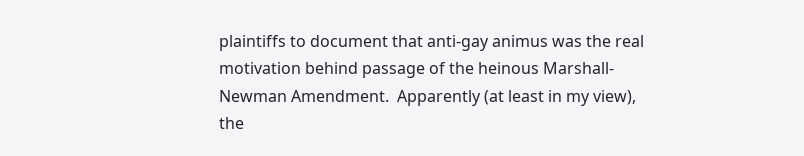plaintiffs to document that anti-gay animus was the real motivation behind passage of the heinous Marshall-Newman Amendment.  Apparently (at least in my view), the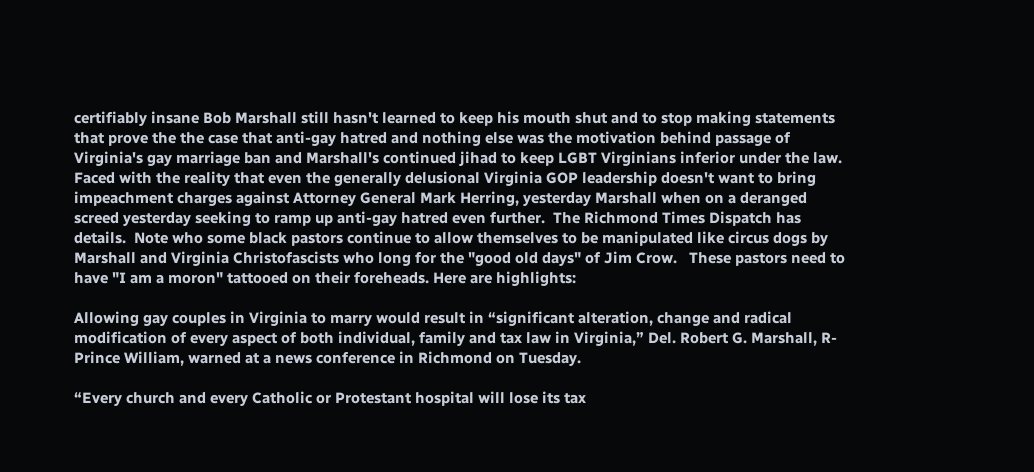certifiably insane Bob Marshall still hasn't learned to keep his mouth shut and to stop making statements that prove the the case that anti-gay hatred and nothing else was the motivation behind passage of Virginia's gay marriage ban and Marshall's continued jihad to keep LGBT Virginians inferior under the law.  Faced with the reality that even the generally delusional Virginia GOP leadership doesn't want to bring impeachment charges against Attorney General Mark Herring, yesterday Marshall when on a deranged screed yesterday seeking to ramp up anti-gay hatred even further.  The Richmond Times Dispatch has details.  Note who some black pastors continue to allow themselves to be manipulated like circus dogs by Marshall and Virginia Christofascists who long for the "good old days" of Jim Crow.   These pastors need to have "I am a moron" tattooed on their foreheads. Here are highlights:

Allowing gay couples in Virginia to marry would result in “significant alteration, change and radical modification of every aspect of both individual, family and tax law in Virginia,” Del. Robert G. Marshall, R-Prince William, warned at a news conference in Richmond on Tuesday.

“Every church and every Catholic or Protestant hospital will lose its tax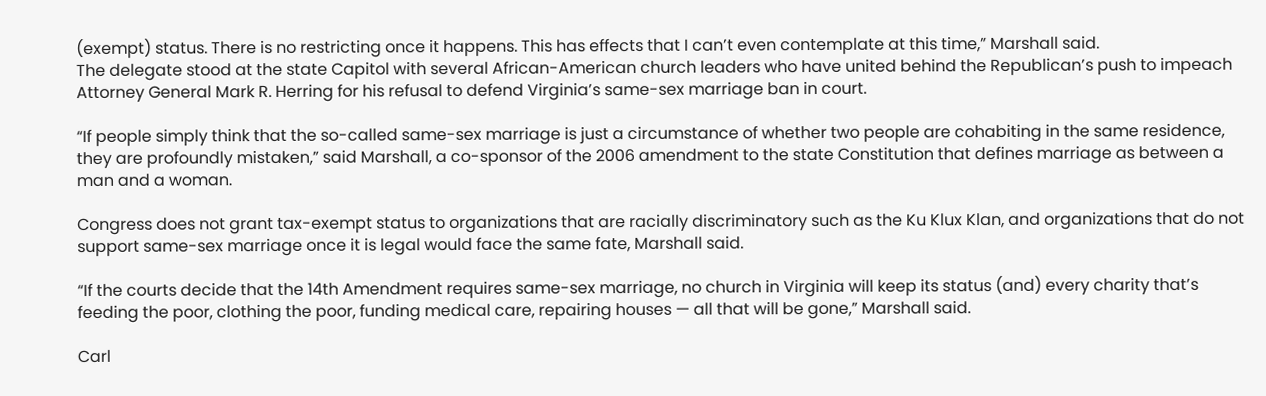(exempt) status. There is no restricting once it happens. This has effects that I can’t even contemplate at this time,” Marshall said.
The delegate stood at the state Capitol with several African-American church leaders who have united behind the Republican’s push to impeach Attorney General Mark R. Herring for his refusal to defend Virginia’s same-sex marriage ban in court.

“If people simply think that the so-called same-sex marriage is just a circumstance of whether two people are cohabiting in the same residence, they are profoundly mistaken,” said Marshall, a co-sponsor of the 2006 amendment to the state Constitution that defines marriage as between a man and a woman.

Congress does not grant tax-exempt status to organizations that are racially discriminatory such as the Ku Klux Klan, and organizations that do not support same-sex marriage once it is legal would face the same fate, Marshall said.

“If the courts decide that the 14th Amendment requires same-sex marriage, no church in Virginia will keep its status (and) every charity that’s feeding the poor, clothing the poor, funding medical care, repairing houses — all that will be gone,” Marshall said.

Carl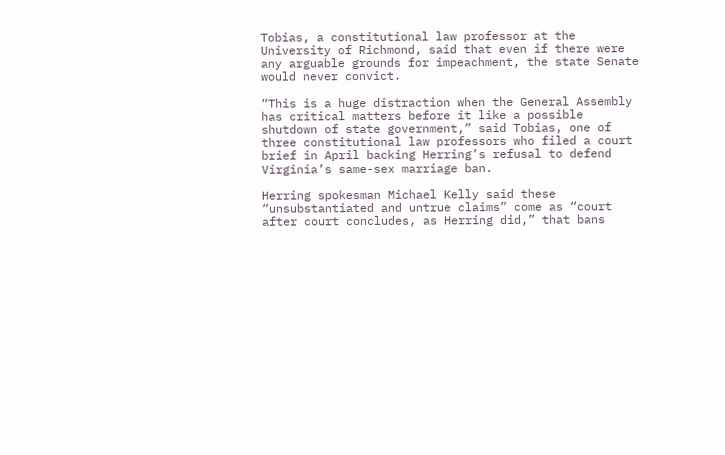Tobias, a constitutional law professor at the University of Richmond, said that even if there were any arguable grounds for impeachment, the state Senate would never convict.

“This is a huge distraction when the General Assembly has critical matters before it like a possible shutdown of state government,” said Tobias, one of three constitutional law professors who filed a court brief in April backing Herring’s refusal to defend Virginia’s same-sex marriage ban.

Herring spokesman Michael Kelly said these “unsubstantiated and untrue claims” come as “court after court concludes, as Herring did,” that bans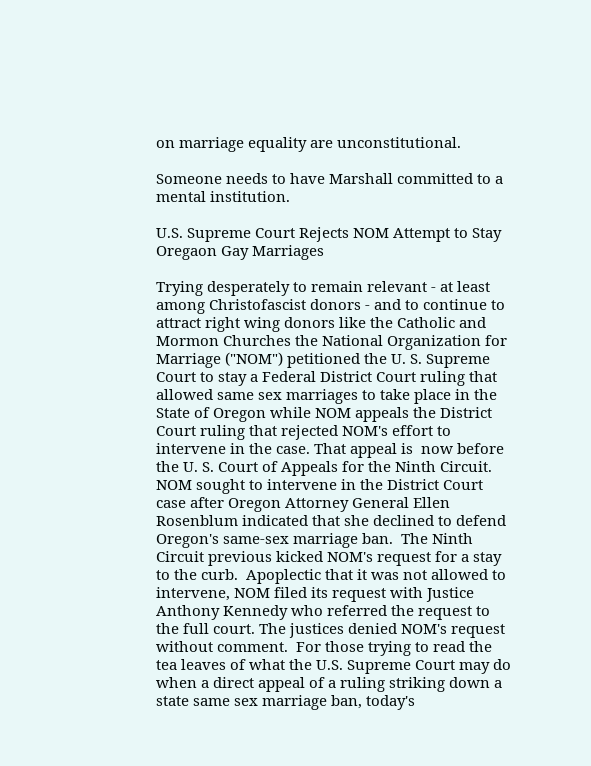on marriage equality are unconstitutional.

Someone needs to have Marshall committed to a mental institution.

U.S. Supreme Court Rejects NOM Attempt to Stay Oregaon Gay Marriages

Trying desperately to remain relevant - at least among Christofascist donors - and to continue to attract right wing donors like the Catholic and Mormon Churches the National Organization for Marriage ("NOM") petitioned the U. S. Supreme Court to stay a Federal District Court ruling that allowed same sex marriages to take place in the State of Oregon while NOM appeals the District Court ruling that rejected NOM's effort to intervene in the case. That appeal is  now before the U. S. Court of Appeals for the Ninth Circuit.   NOM sought to intervene in the District Court case after Oregon Attorney General Ellen Rosenblum indicated that she declined to defend Oregon's same-sex marriage ban.  The Ninth Circuit previous kicked NOM's request for a stay to the curb.  Apoplectic that it was not allowed to intervene, NOM filed its request with Justice Anthony Kennedy who referred the request to the full court. The justices denied NOM's request without comment.  For those trying to read the tea leaves of what the U.S. Supreme Court may do when a direct appeal of a ruling striking down a state same sex marriage ban, today's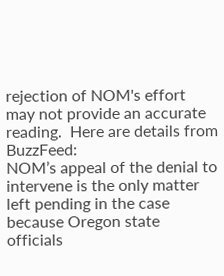rejection of NOM's effort may not provide an accurate reading.  Here are details from BuzzFeed:
NOM’s appeal of the denial to intervene is the only matter left pending in the case because Oregon state officials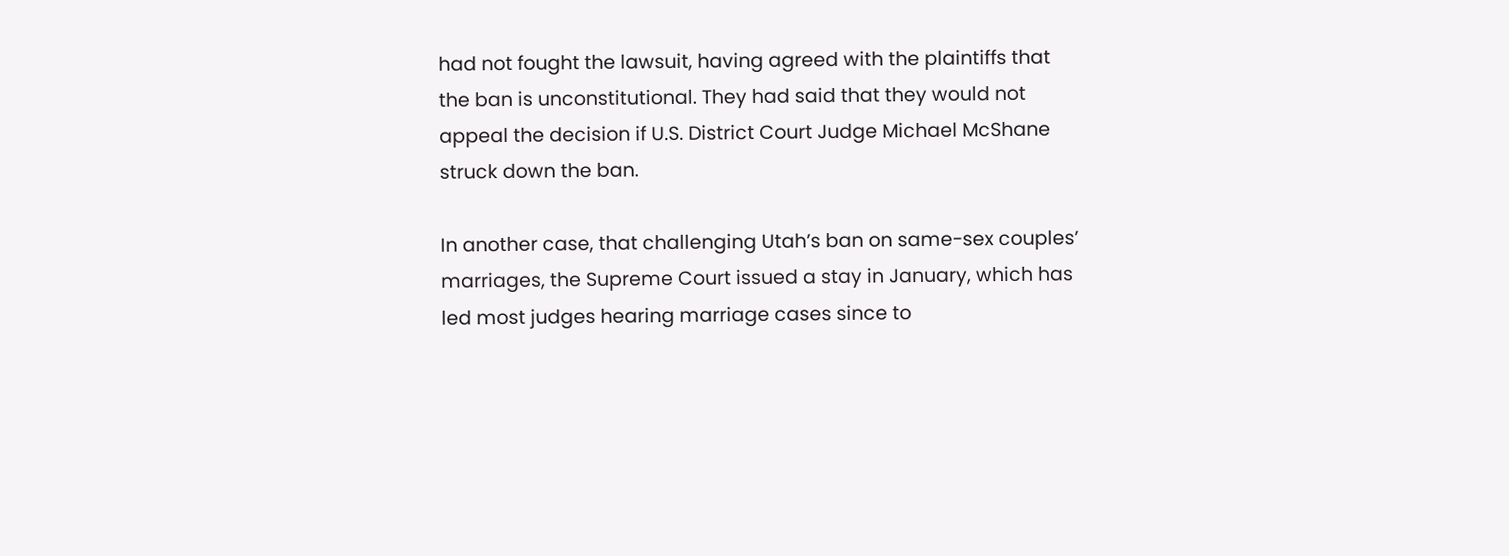had not fought the lawsuit, having agreed with the plaintiffs that the ban is unconstitutional. They had said that they would not appeal the decision if U.S. District Court Judge Michael McShane struck down the ban.

In another case, that challenging Utah’s ban on same-sex couples’ marriages, the Supreme Court issued a stay in January, which has led most judges hearing marriage cases since to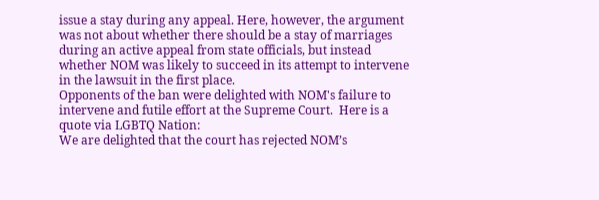issue a stay during any appeal. Here, however, the argument was not about whether there should be a stay of marriages during an active appeal from state officials, but instead whether NOM was likely to succeed in its attempt to intervene in the lawsuit in the first place.
Opponents of the ban were delighted with NOM's failure to intervene and futile effort at the Supreme Court.  Here is a quote via LGBTQ Nation:
We are delighted that the court has rejected NOM’s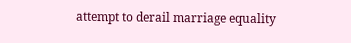attempt to derail marriage equality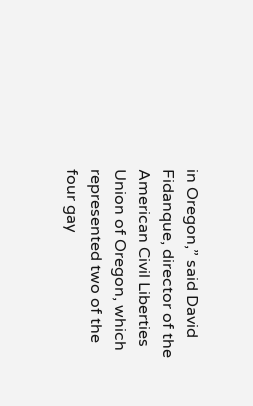in Oregon,” said David Fidanque, director of the American Civil Liberties Union of Oregon, which represented two of the four gay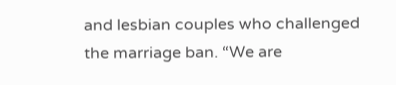and lesbian couples who challenged the marriage ban. “We are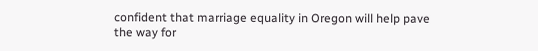confident that marriage equality in Oregon will help pave the way for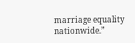marriage equality nationwide.”